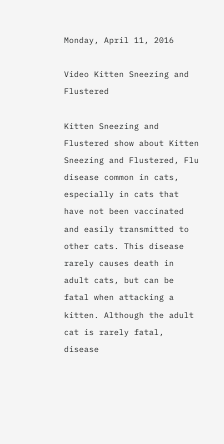Monday, April 11, 2016

Video Kitten Sneezing and Flustered

Kitten Sneezing and Flustered show about Kitten Sneezing and Flustered, Flu disease common in cats, especially in cats that have not been vaccinated and easily transmitted to other cats. This disease rarely causes death in adult cats, but can be fatal when attacking a kitten. Although the adult cat is rarely fatal, disease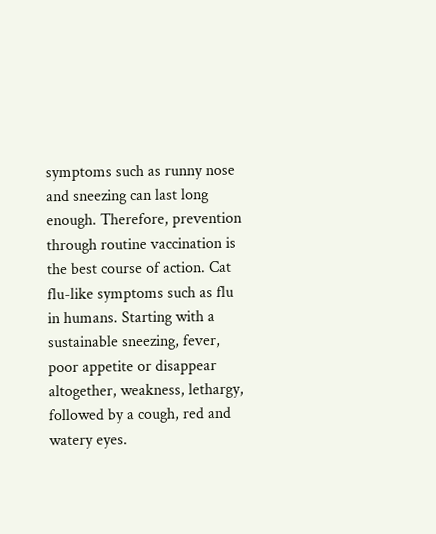symptoms such as runny nose and sneezing can last long enough. Therefore, prevention through routine vaccination is the best course of action. Cat flu-like symptoms such as flu in humans. Starting with a sustainable sneezing, fever, poor appetite or disappear altogether, weakness, lethargy, followed by a cough, red and watery eyes.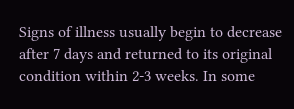Signs of illness usually begin to decrease after 7 days and returned to its original condition within 2-3 weeks. In some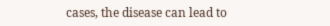cases, the disease can lead to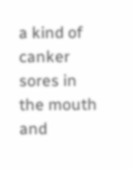a kind of canker sores in the mouth and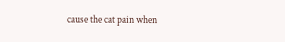cause the cat pain when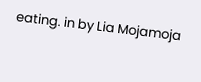eating. in by Lia Mojamoja